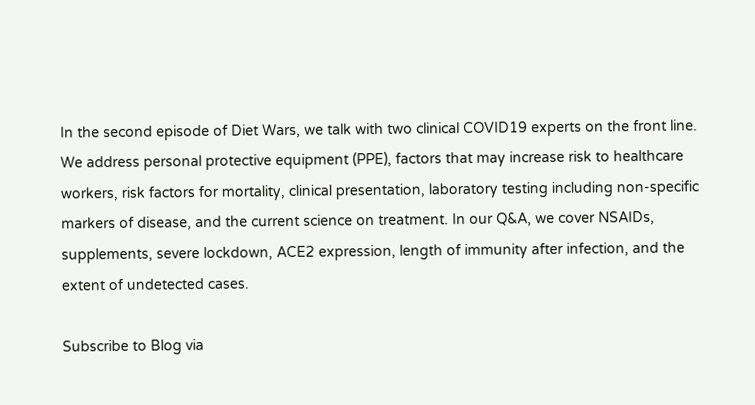In the second episode of Diet Wars, we talk with two clinical COVID19 experts on the front line. We address personal protective equipment (PPE), factors that may increase risk to healthcare workers, risk factors for mortality, clinical presentation, laboratory testing including non-specific markers of disease, and the current science on treatment. In our Q&A, we cover NSAIDs, supplements, severe lockdown, ACE2 expression, length of immunity after infection, and the extent of undetected cases.

Subscribe to Blog via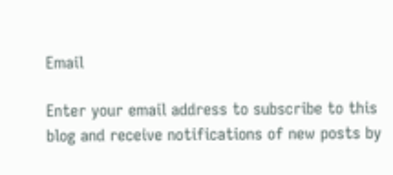Email

Enter your email address to subscribe to this blog and receive notifications of new posts by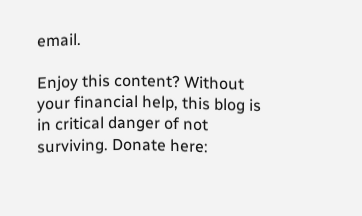email.

Enjoy this content? Without your financial help, this blog is in critical danger of not surviving. Donate here: